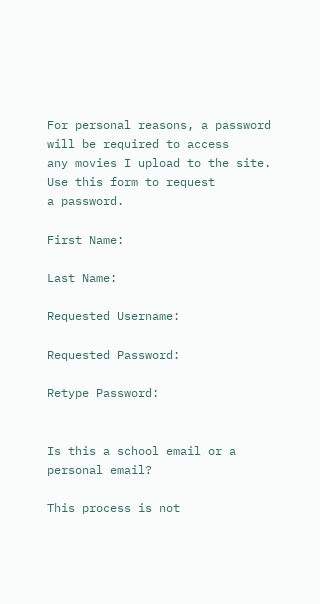For personal reasons, a password will be required to access
any movies I upload to the site. Use this form to request
a password.

First Name:

Last Name:

Requested Username:

Requested Password:

Retype Password:


Is this a school email or a personal email?

This process is not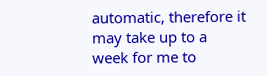automatic, therefore it may take up to a
week for me to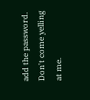add the password. Don't come yelling at me.